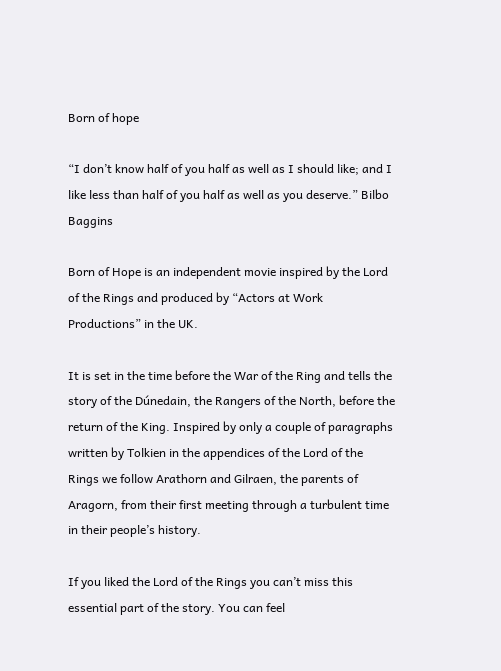Born of hope

“I don’t know half of you half as well as I should like; and I like less than half of you half as well as you deserve.” Bilbo Baggins

Born of Hope is an independent movie inspired by the Lord of the Rings and produced by “Actors at Work Productions” in the UK.

It is set in the time before the War of the Ring and tells the story of the Dúnedain, the Rangers of the North, before the return of the King. Inspired by only a couple of paragraphs written by Tolkien in the appendices of the Lord of the Rings we follow Arathorn and Gilraen, the parents of Aragorn, from their first meeting through a turbulent time in their people’s history.

If you liked the Lord of the Rings you can’t miss this essential part of the story. You can feel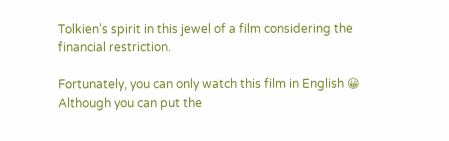Tolkien’s spirit in this jewel of a film considering the financial restriction.

Fortunately, you can only watch this film in English 😀 Although you can put the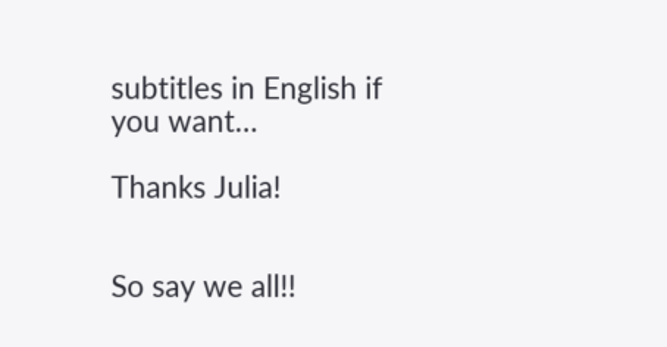subtitles in English if you want…

Thanks Julia!


So say we all!!